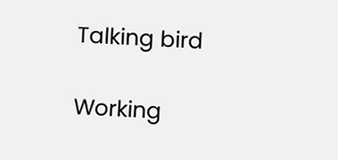Talking bird

Working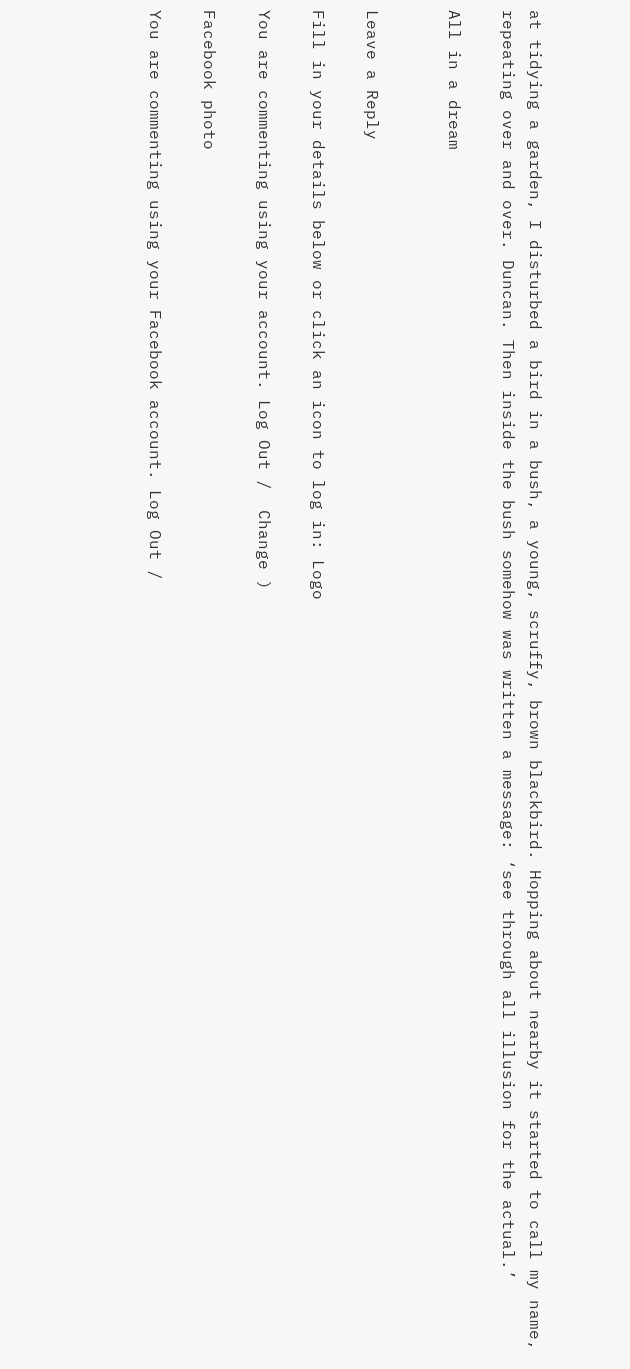at tidying a garden, I disturbed a bird in a bush, a young, scruffy, brown blackbird. Hopping about nearby it started to call my name, repeating over and over. Duncan. Then inside the bush somehow was written a message: ‘see through all illusion for the actual.’

All in a dream


Leave a Reply

Fill in your details below or click an icon to log in: Logo

You are commenting using your account. Log Out /  Change )

Facebook photo

You are commenting using your Facebook account. Log Out /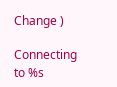Change )

Connecting to %s